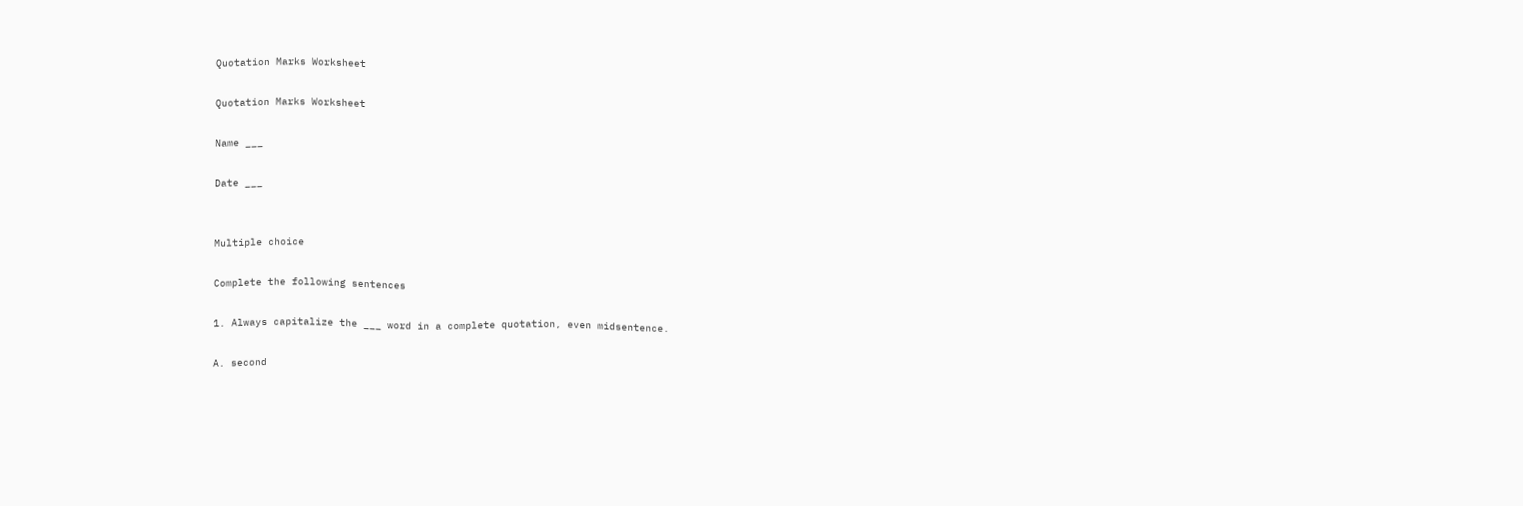Quotation Marks Worksheet

Quotation Marks Worksheet

Name ___

Date ___


Multiple choice

Complete the following sentences

1. Always capitalize the ___ word in a complete quotation, even midsentence.

A. second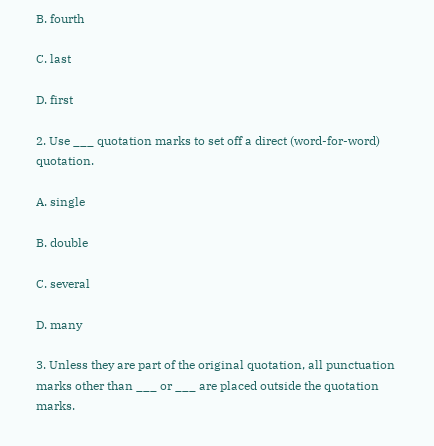B. fourth

C. last

D. first

2. Use ___ quotation marks to set off a direct (word-for-word) quotation.

A. single

B. double

C. several

D. many

3. Unless they are part of the original quotation, all punctuation marks other than ___ or ___ are placed outside the quotation marks.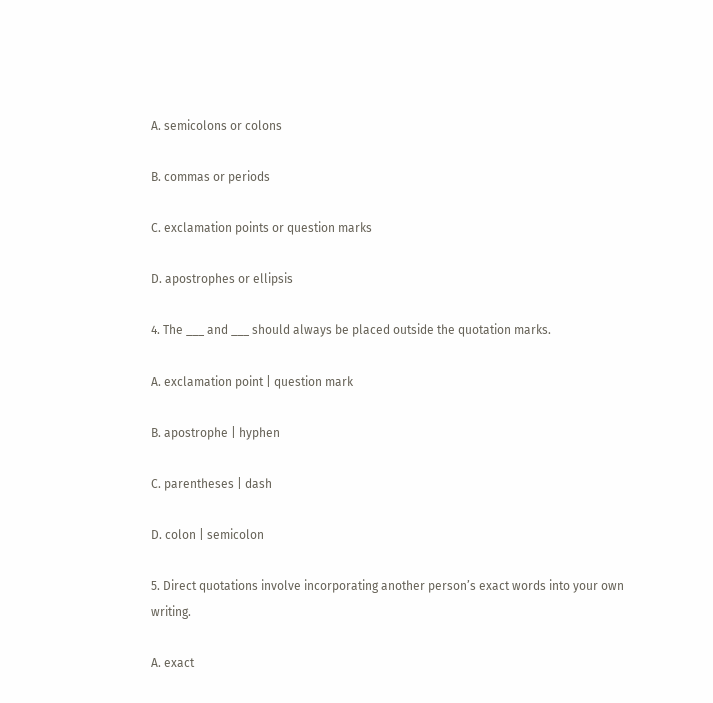A. semicolons or colons

B. commas or periods

C. exclamation points or question marks

D. apostrophes or ellipsis

4. The ___ and ___ should always be placed outside the quotation marks.

A. exclamation point | question mark

B. apostrophe | hyphen

C. parentheses | dash

D. colon | semicolon

5. Direct quotations involve incorporating another person’s exact words into your own writing.

A. exact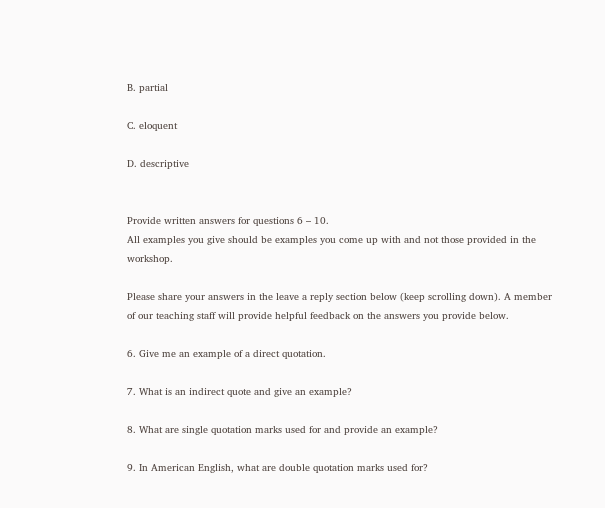B. partial

C. eloquent

D. descriptive


Provide written answers for questions 6 – 10.
All examples you give should be examples you come up with and not those provided in the workshop.

Please share your answers in the leave a reply section below (keep scrolling down). A member of our teaching staff will provide helpful feedback on the answers you provide below.

6. Give me an example of a direct quotation.

7. What is an indirect quote and give an example?

8. What are single quotation marks used for and provide an example?

9. In American English, what are double quotation marks used for?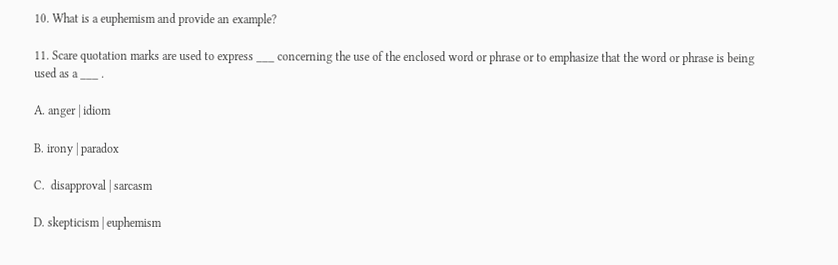10. What is a euphemism and provide an example?

11. Scare quotation marks are used to express ___ concerning the use of the enclosed word or phrase or to emphasize that the word or phrase is being used as a ___ .

A. anger | idiom

B. irony | paradox

C.  disapproval | sarcasm

D. skepticism | euphemism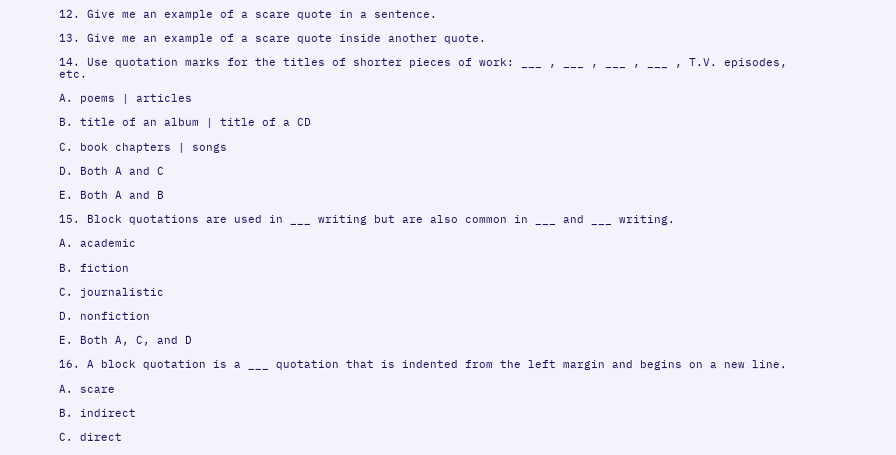12. Give me an example of a scare quote in a sentence.

13. Give me an example of a scare quote inside another quote.

14. Use quotation marks for the titles of shorter pieces of work: ___ , ___ , ___ , ___ , T.V. episodes, etc.

A. poems | articles

B. title of an album | title of a CD

C. book chapters | songs

D. Both A and C

E. Both A and B

15. Block quotations are used in ___ writing but are also common in ___ and ___ writing.

A. academic

B. fiction

C. journalistic

D. nonfiction

E. Both A, C, and D

16. A block quotation is a ___ quotation that is indented from the left margin and begins on a new line.

A. scare

B. indirect

C. direct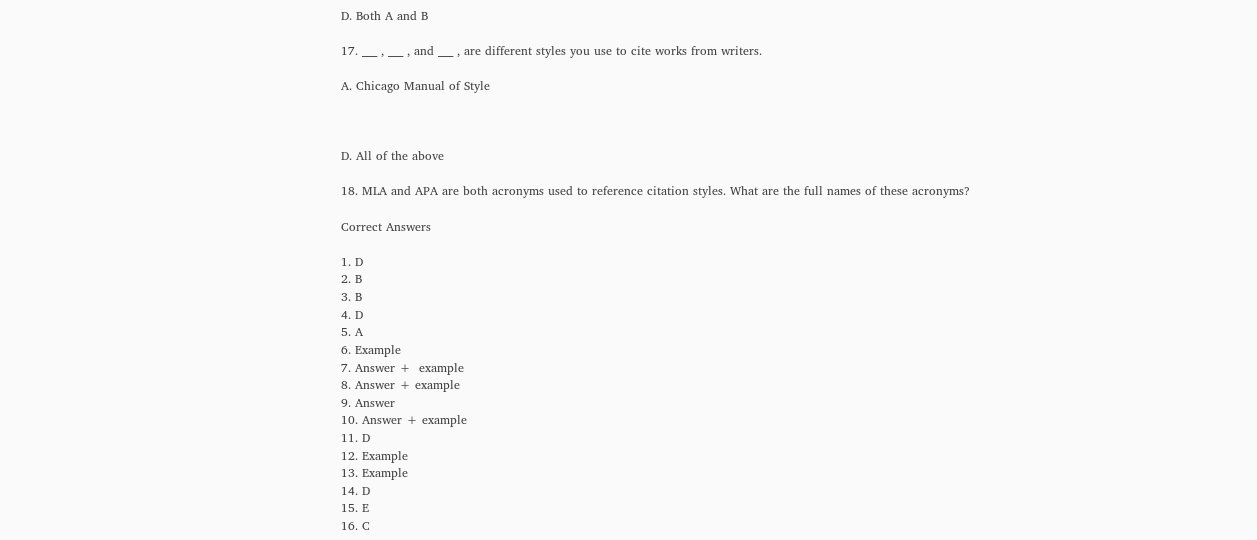D. Both A and B

17. ___ , ___ , and ___ , are different styles you use to cite works from writers.

A. Chicago Manual of Style



D. All of the above

18. MLA and APA are both acronyms used to reference citation styles. What are the full names of these acronyms?

Correct Answers

1. D
2. B
3. B
4. D
5. A
6. Example
7. Answer +  example
8. Answer + example
9. Answer
10. Answer + example
11. D
12. Example
13. Example
14. D
15. E
16. C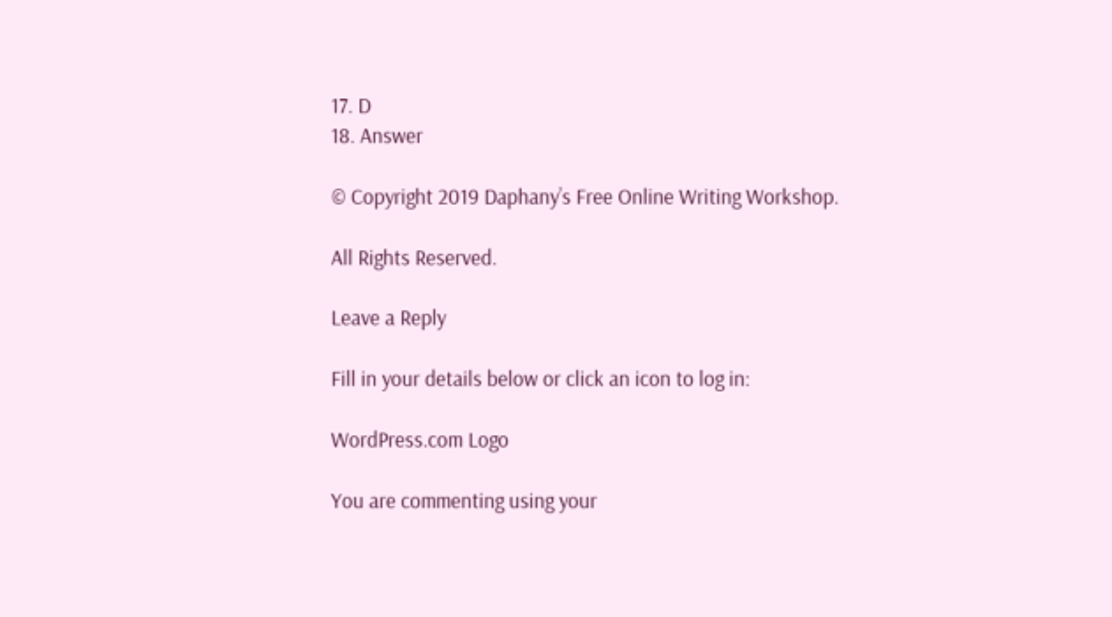17. D
18. Answer

© Copyright 2019 Daphany’s Free Online Writing Workshop.

All Rights Reserved.

Leave a Reply

Fill in your details below or click an icon to log in:

WordPress.com Logo

You are commenting using your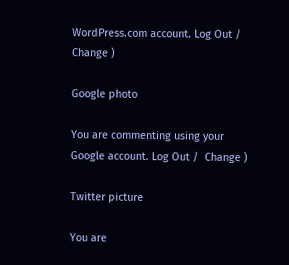WordPress.com account. Log Out /  Change )

Google photo

You are commenting using your Google account. Log Out /  Change )

Twitter picture

You are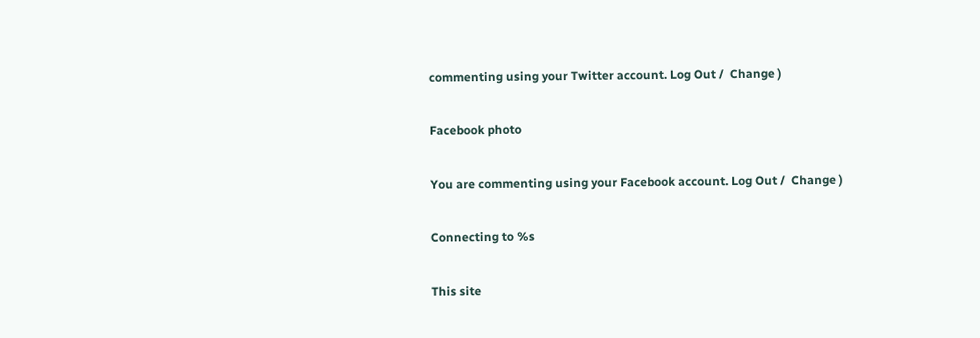commenting using your Twitter account. Log Out /  Change )

Facebook photo

You are commenting using your Facebook account. Log Out /  Change )

Connecting to %s

This site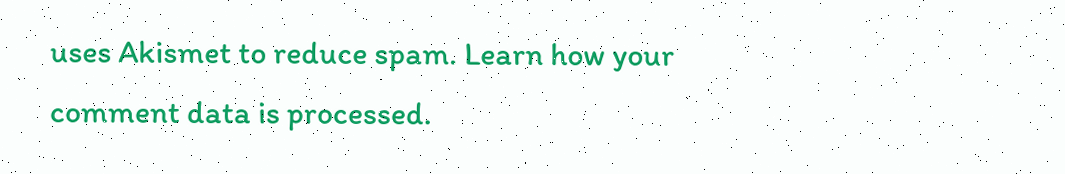uses Akismet to reduce spam. Learn how your comment data is processed.